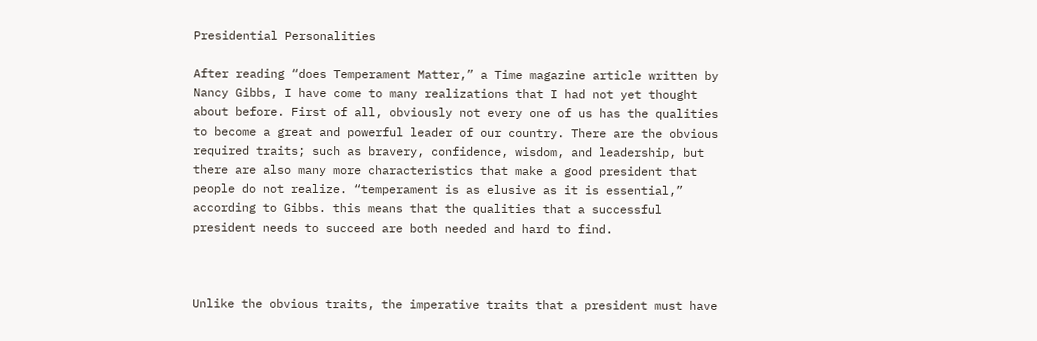Presidential Personalities

After reading “does Temperament Matter,” a Time magazine article written by Nancy Gibbs, I have come to many realizations that I had not yet thought about before. First of all, obviously not every one of us has the qualities to become a great and powerful leader of our country. There are the obvious required traits; such as bravery, confidence, wisdom, and leadership, but there are also many more characteristics that make a good president that people do not realize. “temperament is as elusive as it is essential,” according to Gibbs. this means that the qualities that a successful president needs to succeed are both needed and hard to find.



Unlike the obvious traits, the imperative traits that a president must have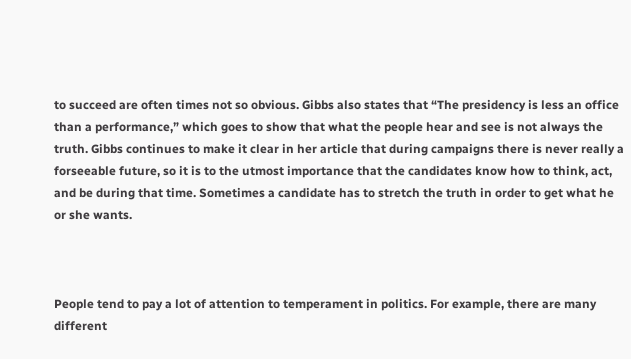to succeed are often times not so obvious. Gibbs also states that “The presidency is less an office than a performance,” which goes to show that what the people hear and see is not always the truth. Gibbs continues to make it clear in her article that during campaigns there is never really a forseeable future, so it is to the utmost importance that the candidates know how to think, act, and be during that time. Sometimes a candidate has to stretch the truth in order to get what he or she wants.



People tend to pay a lot of attention to temperament in politics. For example, there are many different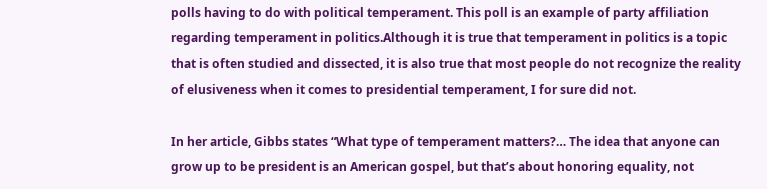polls having to do with political temperament. This poll is an example of party affiliation regarding temperament in politics.Although it is true that temperament in politics is a topic that is often studied and dissected, it is also true that most people do not recognize the reality of elusiveness when it comes to presidential temperament, I for sure did not.

In her article, Gibbs states “What type of temperament matters?… The idea that anyone can grow up to be president is an American gospel, but that’s about honoring equality, not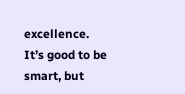excellence. It’s good to be smart, but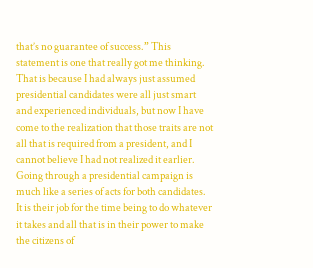that’s no guarantee of success.” This statement is one that really got me thinking. That is because I had always just assumed presidential candidates were all just smart and experienced individuals, but now I have come to the realization that those traits are not all that is required from a president, and I cannot believe I had not realized it earlier. Going through a presidential campaign is much like a series of acts for both candidates. It is their job for the time being to do whatever it takes and all that is in their power to make the citizens of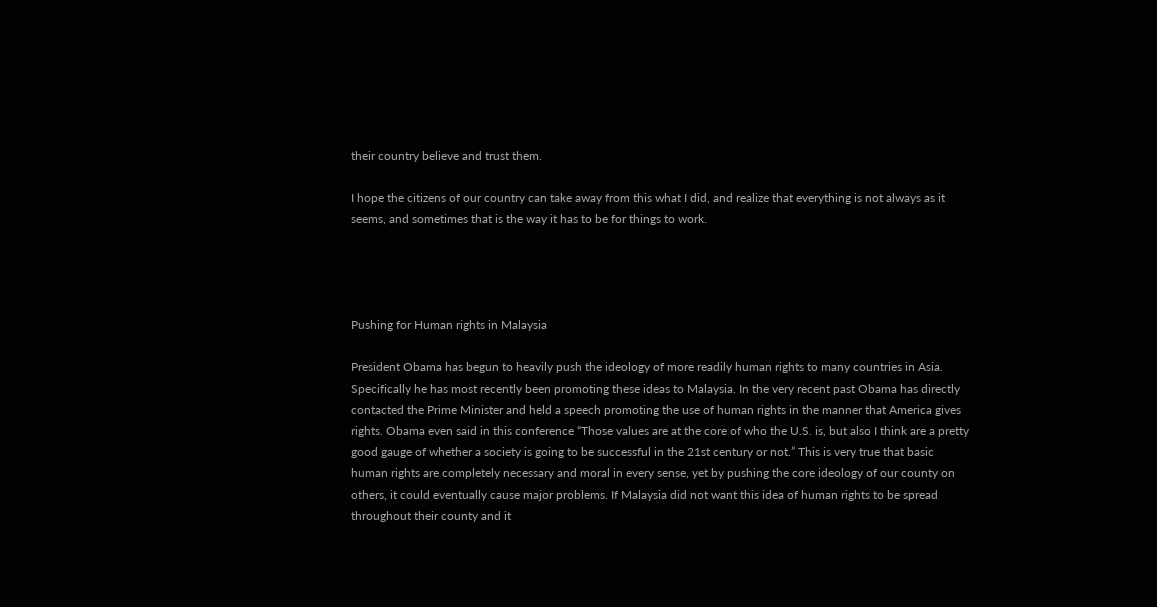their country believe and trust them.

I hope the citizens of our country can take away from this what I did, and realize that everything is not always as it seems, and sometimes that is the way it has to be for things to work.




Pushing for Human rights in Malaysia

President Obama has begun to heavily push the ideology of more readily human rights to many countries in Asia. Specifically he has most recently been promoting these ideas to Malaysia. In the very recent past Obama has directly contacted the Prime Minister and held a speech promoting the use of human rights in the manner that America gives rights. Obama even said in this conference “Those values are at the core of who the U.S. is, but also I think are a pretty good gauge of whether a society is going to be successful in the 21st century or not.” This is very true that basic human rights are completely necessary and moral in every sense, yet by pushing the core ideology of our county on others, it could eventually cause major problems. If Malaysia did not want this idea of human rights to be spread throughout their county and it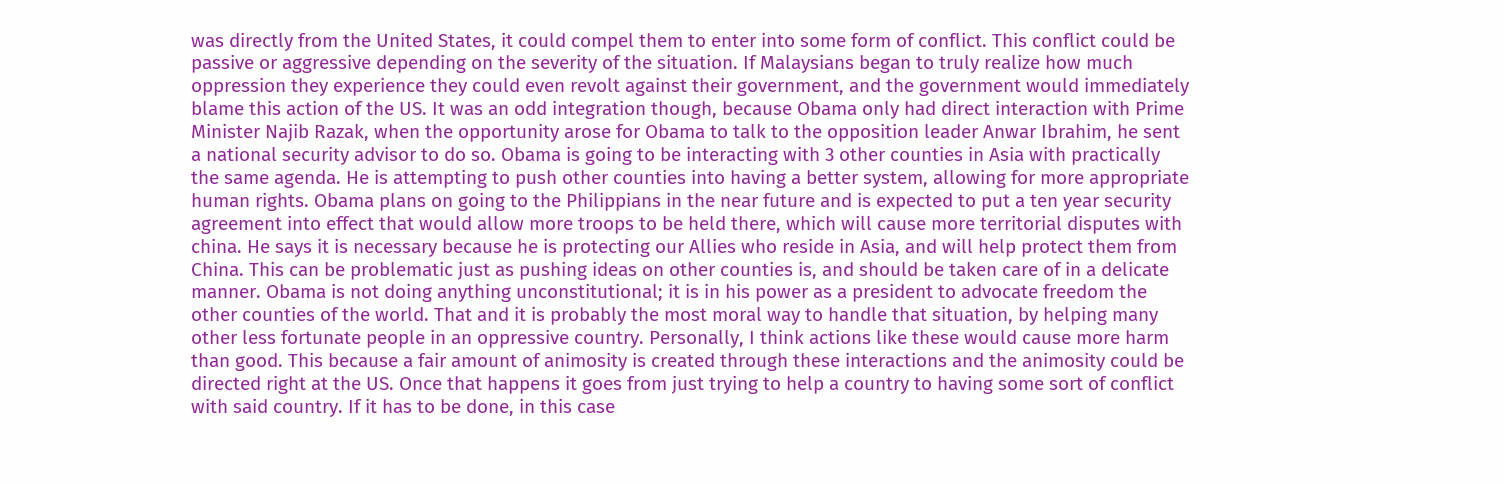was directly from the United States, it could compel them to enter into some form of conflict. This conflict could be passive or aggressive depending on the severity of the situation. If Malaysians began to truly realize how much oppression they experience they could even revolt against their government, and the government would immediately blame this action of the US. It was an odd integration though, because Obama only had direct interaction with Prime Minister Najib Razak, when the opportunity arose for Obama to talk to the opposition leader Anwar Ibrahim, he sent a national security advisor to do so. Obama is going to be interacting with 3 other counties in Asia with practically the same agenda. He is attempting to push other counties into having a better system, allowing for more appropriate human rights. Obama plans on going to the Philippians in the near future and is expected to put a ten year security agreement into effect that would allow more troops to be held there, which will cause more territorial disputes with china. He says it is necessary because he is protecting our Allies who reside in Asia, and will help protect them from China. This can be problematic just as pushing ideas on other counties is, and should be taken care of in a delicate manner. Obama is not doing anything unconstitutional; it is in his power as a president to advocate freedom the other counties of the world. That and it is probably the most moral way to handle that situation, by helping many other less fortunate people in an oppressive country. Personally, I think actions like these would cause more harm than good. This because a fair amount of animosity is created through these interactions and the animosity could be directed right at the US. Once that happens it goes from just trying to help a country to having some sort of conflict with said country. If it has to be done, in this case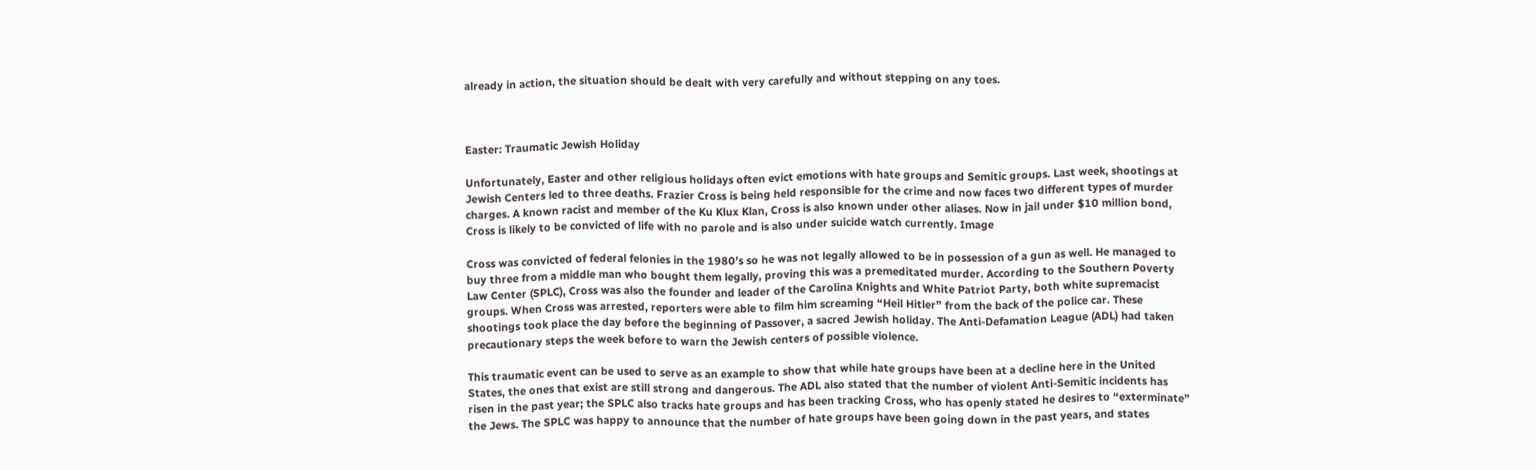already in action, the situation should be dealt with very carefully and without stepping on any toes.



Easter: Traumatic Jewish Holiday

Unfortunately, Easter and other religious holidays often evict emotions with hate groups and Semitic groups. Last week, shootings at Jewish Centers led to three deaths. Frazier Cross is being held responsible for the crime and now faces two different types of murder charges. A known racist and member of the Ku Klux Klan, Cross is also known under other aliases. Now in jail under $10 million bond, Cross is likely to be convicted of life with no parole and is also under suicide watch currently. Image

Cross was convicted of federal felonies in the 1980’s so he was not legally allowed to be in possession of a gun as well. He managed to buy three from a middle man who bought them legally, proving this was a premeditated murder. According to the Southern Poverty Law Center (SPLC), Cross was also the founder and leader of the Carolina Knights and White Patriot Party, both white supremacist groups. When Cross was arrested, reporters were able to film him screaming “Heil Hitler” from the back of the police car. These shootings took place the day before the beginning of Passover, a sacred Jewish holiday. The Anti-Defamation League (ADL) had taken precautionary steps the week before to warn the Jewish centers of possible violence.

This traumatic event can be used to serve as an example to show that while hate groups have been at a decline here in the United States, the ones that exist are still strong and dangerous. The ADL also stated that the number of violent Anti-Semitic incidents has risen in the past year; the SPLC also tracks hate groups and has been tracking Cross, who has openly stated he desires to “exterminate” the Jews. The SPLC was happy to announce that the number of hate groups have been going down in the past years, and states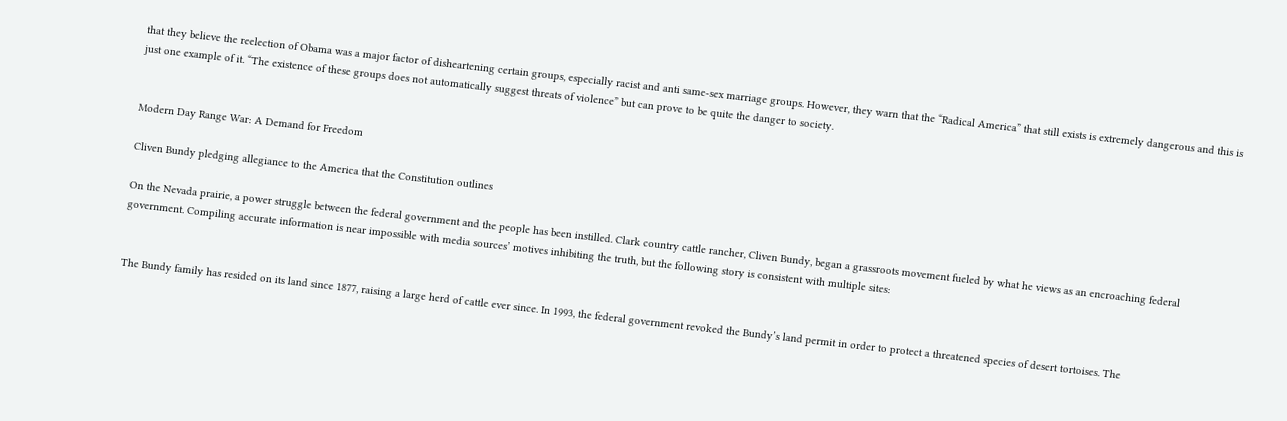that they believe the reelection of Obama was a major factor of disheartening certain groups, especially racist and anti same-sex marriage groups. However, they warn that the “Radical America” that still exists is extremely dangerous and this is just one example of it. “The existence of these groups does not automatically suggest threats of violence” but can prove to be quite the danger to society.


Modern Day Range War: A Demand for Freedom

Cliven Bundy pledging allegiance to the America that the Constitution outlines

On the Nevada prairie, a power struggle between the federal government and the people has been instilled. Clark country cattle rancher, Cliven Bundy, began a grassroots movement fueled by what he views as an encroaching federal government. Compiling accurate information is near impossible with media sources’ motives inhibiting the truth, but the following story is consistent with multiple sites:


The Bundy family has resided on its land since 1877, raising a large herd of cattle ever since. In 1993, the federal government revoked the Bundy’s land permit in order to protect a threatened species of desert tortoises. The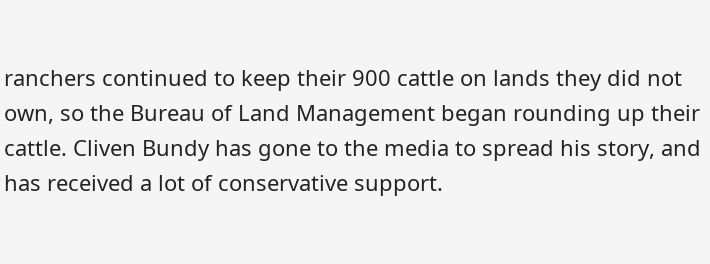ranchers continued to keep their 900 cattle on lands they did not own, so the Bureau of Land Management began rounding up their cattle. Cliven Bundy has gone to the media to spread his story, and has received a lot of conservative support.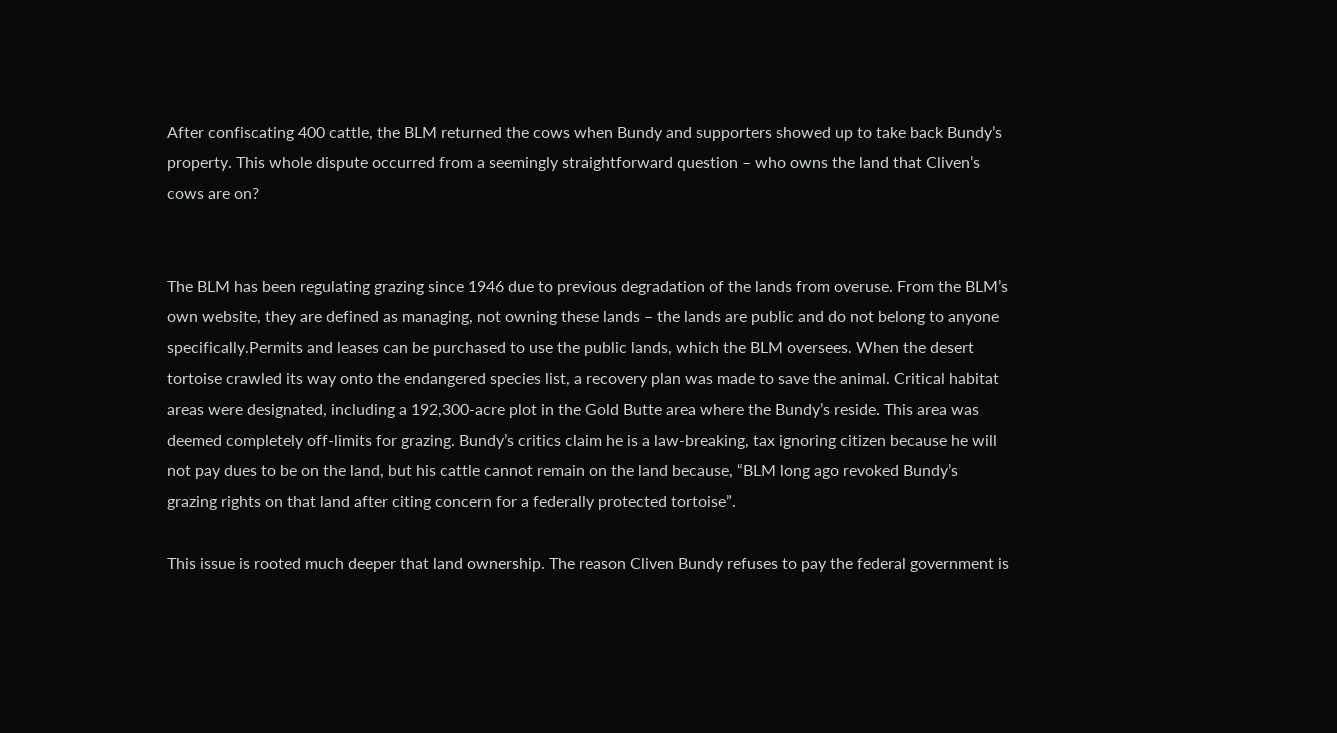After confiscating 400 cattle, the BLM returned the cows when Bundy and supporters showed up to take back Bundy’s property. This whole dispute occurred from a seemingly straightforward question – who owns the land that Cliven’s cows are on?


The BLM has been regulating grazing since 1946 due to previous degradation of the lands from overuse. From the BLM’s own website, they are defined as managing, not owning these lands – the lands are public and do not belong to anyone specifically.Permits and leases can be purchased to use the public lands, which the BLM oversees. When the desert tortoise crawled its way onto the endangered species list, a recovery plan was made to save the animal. Critical habitat areas were designated, including a 192,300-acre plot in the Gold Butte area where the Bundy’s reside. This area was deemed completely off-limits for grazing. Bundy’s critics claim he is a law-breaking, tax ignoring citizen because he will not pay dues to be on the land, but his cattle cannot remain on the land because, “BLM long ago revoked Bundy’s grazing rights on that land after citing concern for a federally protected tortoise”.

This issue is rooted much deeper that land ownership. The reason Cliven Bundy refuses to pay the federal government is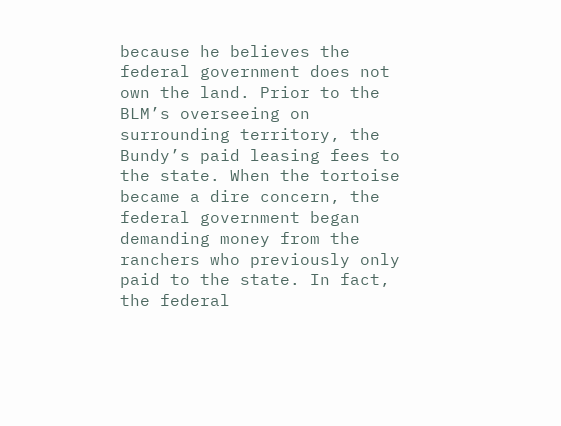because he believes the federal government does not own the land. Prior to the BLM’s overseeing on surrounding territory, the Bundy’s paid leasing fees to the state. When the tortoise became a dire concern, the federal government began demanding money from the ranchers who previously only paid to the state. In fact, the federal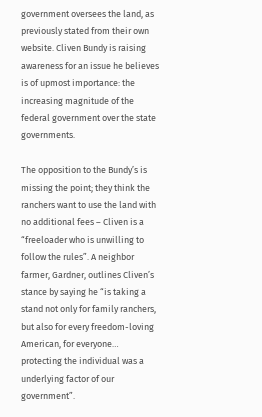government oversees the land, as previously stated from their own website. Cliven Bundy is raising awareness for an issue he believes is of upmost importance: the increasing magnitude of the federal government over the state governments.

The opposition to the Bundy’s is missing the point; they think the ranchers want to use the land with no additional fees – Cliven is a “freeloader who is unwilling to follow the rules”. A neighbor farmer, Gardner, outlines Cliven’s stance by saying he “is taking a stand not only for family ranchers, but also for every freedom-loving American, for everyone… protecting the individual was a underlying factor of our government”.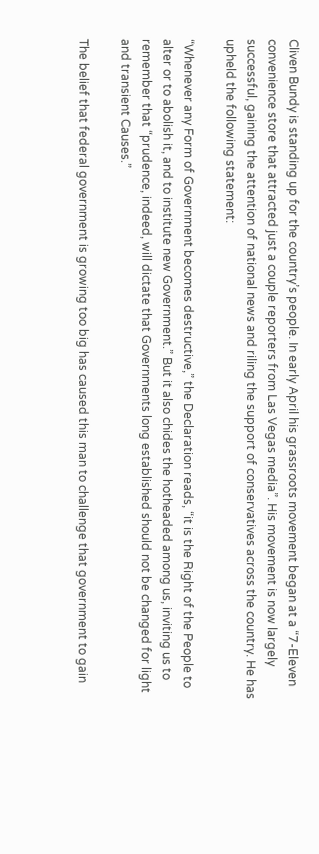Cliven Bundy is standing up for the country’s people. In early April his grassroots movement began at a “7-Eleven convenience store that attracted just a couple reporters from Las Vegas media”. His movement is now largely successful, gaining the attention of national news and riling the support of conservatives across the country. He has upheld the following statement:

“Whenever any Form of Government becomes destructive,” the Declaration reads, “it is the Right of the People to alter or to abolish it, and to institute new Government.” But it also chides the hotheaded among us, inviting us to remember that “prudence, indeed, will dictate that Governments long established should not be changed for light and transient Causes.”

The belief that federal government is growing too big has caused this man to challenge that government to gain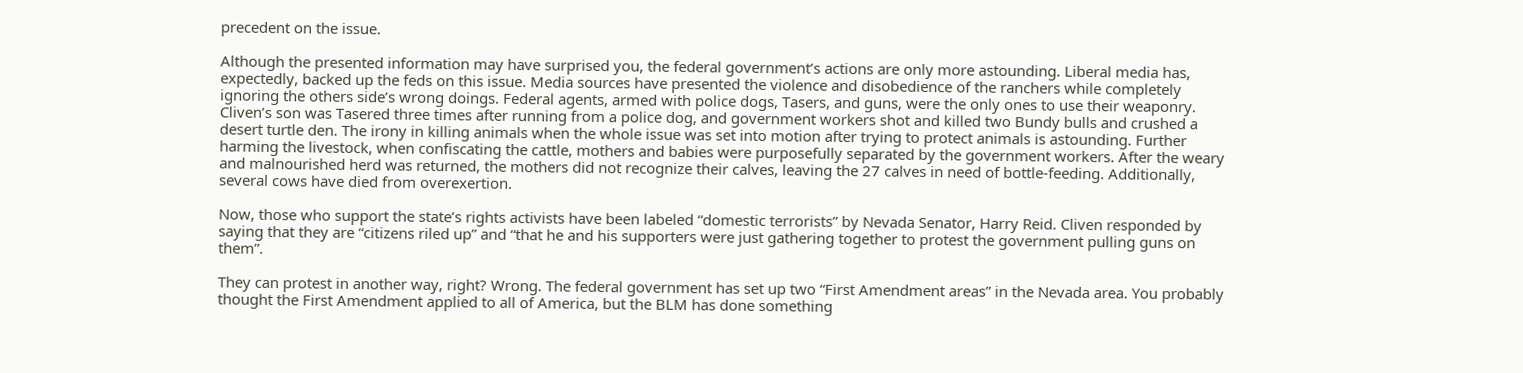precedent on the issue.

Although the presented information may have surprised you, the federal government’s actions are only more astounding. Liberal media has, expectedly, backed up the feds on this issue. Media sources have presented the violence and disobedience of the ranchers while completely ignoring the others side’s wrong doings. Federal agents, armed with police dogs, Tasers, and guns, were the only ones to use their weaponry. Cliven’s son was Tasered three times after running from a police dog, and government workers shot and killed two Bundy bulls and crushed a desert turtle den. The irony in killing animals when the whole issue was set into motion after trying to protect animals is astounding. Further harming the livestock, when confiscating the cattle, mothers and babies were purposefully separated by the government workers. After the weary and malnourished herd was returned, the mothers did not recognize their calves, leaving the 27 calves in need of bottle-feeding. Additionally, several cows have died from overexertion.

Now, those who support the state’s rights activists have been labeled “domestic terrorists” by Nevada Senator, Harry Reid. Cliven responded by saying that they are “citizens riled up” and “that he and his supporters were just gathering together to protest the government pulling guns on them”.

They can protest in another way, right? Wrong. The federal government has set up two “First Amendment areas” in the Nevada area. You probably thought the First Amendment applied to all of America, but the BLM has done something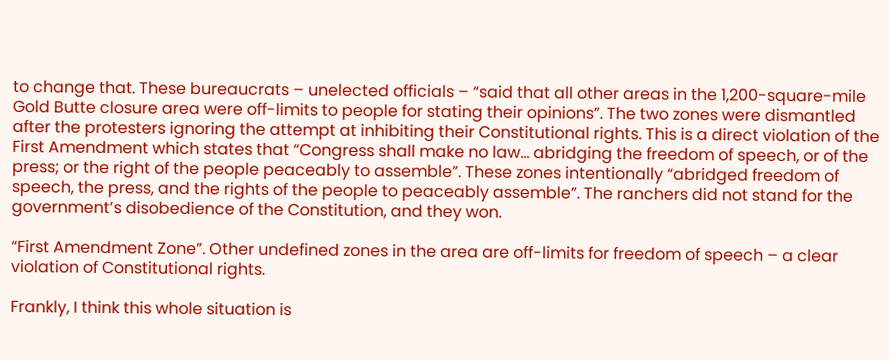to change that. These bureaucrats – unelected officials – “said that all other areas in the 1,200-square-mile Gold Butte closure area were off-limits to people for stating their opinions”. The two zones were dismantled after the protesters ignoring the attempt at inhibiting their Constitutional rights. This is a direct violation of the First Amendment which states that “Congress shall make no law… abridging the freedom of speech, or of the press; or the right of the people peaceably to assemble”. These zones intentionally “abridged freedom of speech, the press, and the rights of the people to peaceably assemble”. The ranchers did not stand for the government’s disobedience of the Constitution, and they won.

“First Amendment Zone”. Other undefined zones in the area are off-limits for freedom of speech – a clear violation of Constitutional rights.

Frankly, I think this whole situation is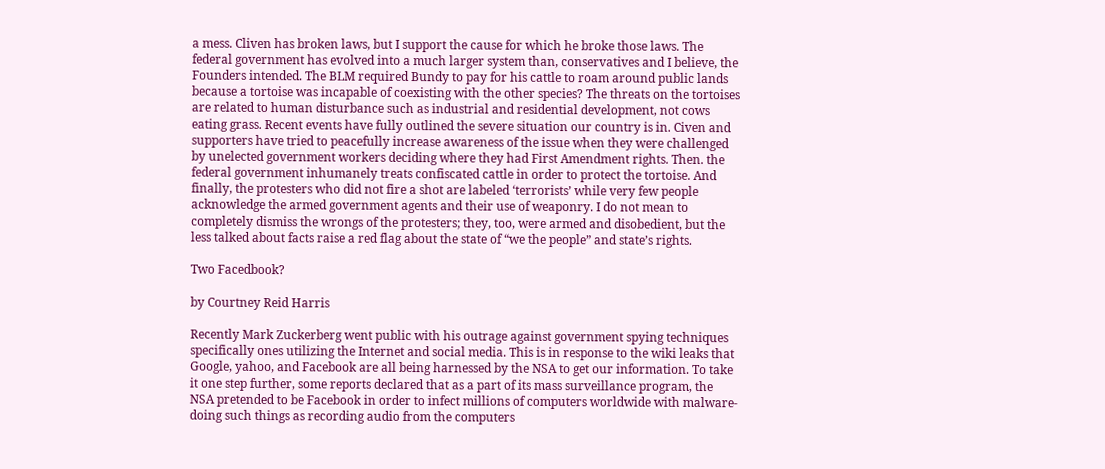a mess. Cliven has broken laws, but I support the cause for which he broke those laws. The federal government has evolved into a much larger system than, conservatives and I believe, the Founders intended. The BLM required Bundy to pay for his cattle to roam around public lands because a tortoise was incapable of coexisting with the other species? The threats on the tortoises are related to human disturbance such as industrial and residential development, not cows eating grass. Recent events have fully outlined the severe situation our country is in. Civen and supporters have tried to peacefully increase awareness of the issue when they were challenged by unelected government workers deciding where they had First Amendment rights. Then. the federal government inhumanely treats confiscated cattle in order to protect the tortoise. And finally, the protesters who did not fire a shot are labeled ‘terrorists’ while very few people acknowledge the armed government agents and their use of weaponry. I do not mean to completely dismiss the wrongs of the protesters; they, too, were armed and disobedient, but the less talked about facts raise a red flag about the state of “we the people” and state’s rights.

Two Facedbook?

by Courtney Reid Harris

Recently Mark Zuckerberg went public with his outrage against government spying techniques specifically ones utilizing the Internet and social media. This is in response to the wiki leaks that Google, yahoo, and Facebook are all being harnessed by the NSA to get our information. To take it one step further, some reports declared that as a part of its mass surveillance program, the NSA pretended to be Facebook in order to infect millions of computers worldwide with malware- doing such things as recording audio from the computers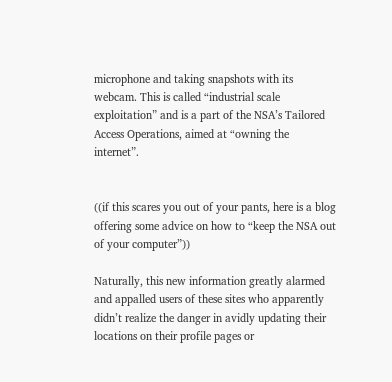microphone and taking snapshots with its webcam. This is called “industrial scale exploitation” and is a part of the NSA’s Tailored Access Operations, aimed at “owning the internet”.


((if this scares you out of your pants, here is a blog offering some advice on how to “keep the NSA out of your computer”))

Naturally, this new information greatly alarmed and appalled users of these sites who apparently didn’t realize the danger in avidly updating their locations on their profile pages or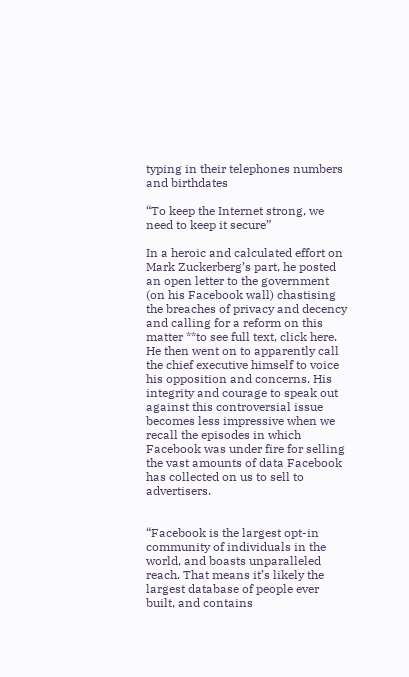typing in their telephones numbers and birthdates

“To keep the Internet strong, we need to keep it secure”

In a heroic and calculated effort on Mark Zuckerberg’s part, he posted an open letter to the government (on his Facebook wall) chastising the breaches of privacy and decency and calling for a reform on this matter **to see full text, click here. He then went on to apparently call the chief executive himself to voice his opposition and concerns. His integrity and courage to speak out against this controversial issue becomes less impressive when we recall the episodes in which Facebook was under fire for selling the vast amounts of data Facebook has collected on us to sell to advertisers.


“Facebook is the largest opt-in community of individuals in the world, and boasts unparalleled reach. That means it’s likely the largest database of people ever built, and contains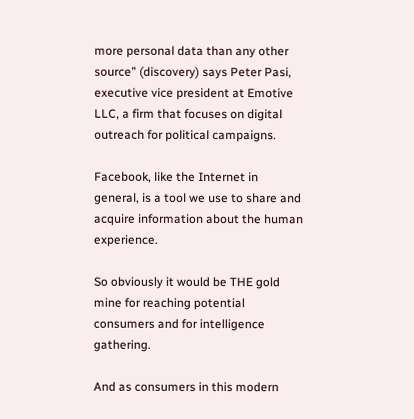more personal data than any other source” (discovery) says Peter Pasi, executive vice president at Emotive LLC, a firm that focuses on digital outreach for political campaigns.

Facebook, like the Internet in general, is a tool we use to share and acquire information about the human experience.

So obviously it would be THE gold mine for reaching potential consumers and for intelligence gathering.

And as consumers in this modern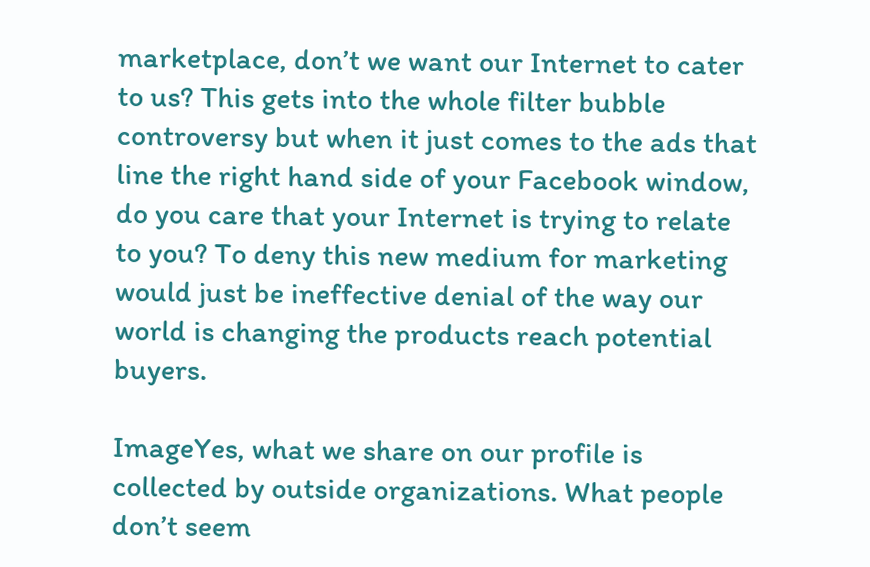marketplace, don’t we want our Internet to cater to us? This gets into the whole filter bubble controversy but when it just comes to the ads that line the right hand side of your Facebook window, do you care that your Internet is trying to relate to you? To deny this new medium for marketing would just be ineffective denial of the way our world is changing the products reach potential buyers.

ImageYes, what we share on our profile is collected by outside organizations. What people don’t seem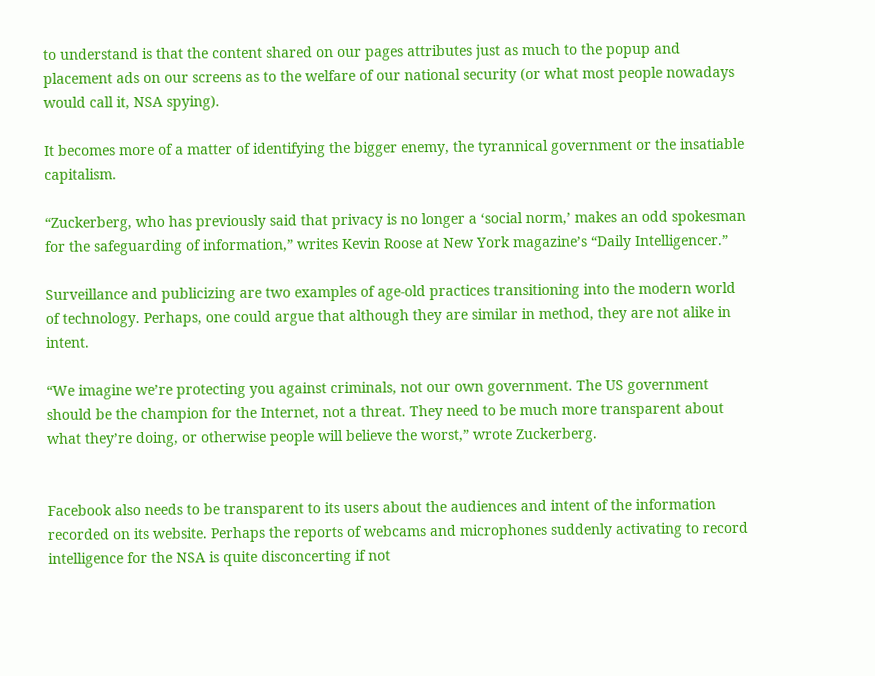to understand is that the content shared on our pages attributes just as much to the popup and placement ads on our screens as to the welfare of our national security (or what most people nowadays would call it, NSA spying).

It becomes more of a matter of identifying the bigger enemy, the tyrannical government or the insatiable capitalism.

“Zuckerberg, who has previously said that privacy is no longer a ‘social norm,’ makes an odd spokesman for the safeguarding of information,” writes Kevin Roose at New York magazine’s “Daily Intelligencer.”

Surveillance and publicizing are two examples of age-old practices transitioning into the modern world of technology. Perhaps, one could argue that although they are similar in method, they are not alike in intent.

“We imagine we’re protecting you against criminals, not our own government. The US government should be the champion for the Internet, not a threat. They need to be much more transparent about what they’re doing, or otherwise people will believe the worst,” wrote Zuckerberg.


Facebook also needs to be transparent to its users about the audiences and intent of the information recorded on its website. Perhaps the reports of webcams and microphones suddenly activating to record intelligence for the NSA is quite disconcerting if not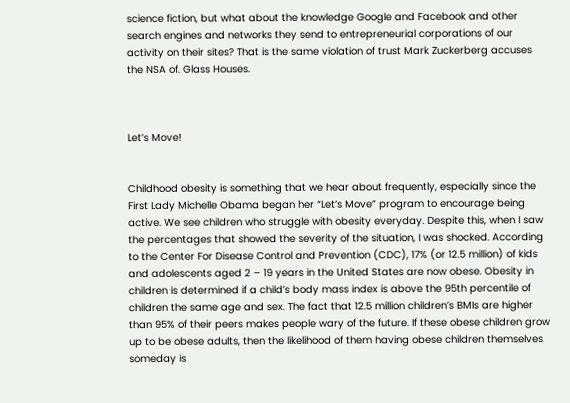science fiction, but what about the knowledge Google and Facebook and other search engines and networks they send to entrepreneurial corporations of our activity on their sites? That is the same violation of trust Mark Zuckerberg accuses the NSA of. Glass Houses.



Let’s Move!


Childhood obesity is something that we hear about frequently, especially since the First Lady Michelle Obama began her “Let’s Move” program to encourage being active. We see children who struggle with obesity everyday. Despite this, when I saw the percentages that showed the severity of the situation, I was shocked. According to the Center For Disease Control and Prevention (CDC), 17% (or 12.5 million) of kids and adolescents aged 2 – 19 years in the United States are now obese. Obesity in children is determined if a child’s body mass index is above the 95th percentile of children the same age and sex. The fact that 12.5 million children’s BMIs are higher than 95% of their peers makes people wary of the future. If these obese children grow up to be obese adults, then the likelihood of them having obese children themselves someday is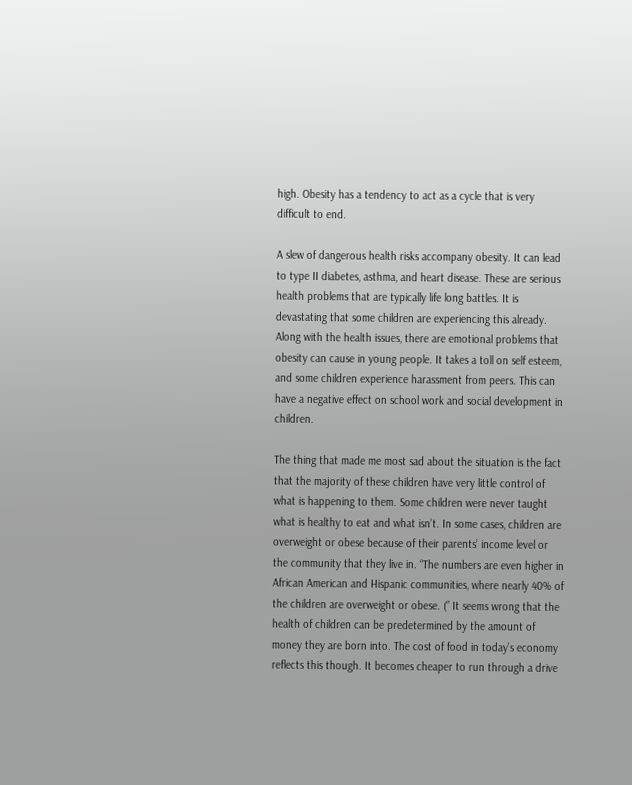high. Obesity has a tendency to act as a cycle that is very difficult to end.

A slew of dangerous health risks accompany obesity. It can lead to type II diabetes, asthma, and heart disease. These are serious health problems that are typically life long battles. It is devastating that some children are experiencing this already. Along with the health issues, there are emotional problems that obesity can cause in young people. It takes a toll on self esteem, and some children experience harassment from peers. This can have a negative effect on school work and social development in children.

The thing that made me most sad about the situation is the fact that the majority of these children have very little control of what is happening to them. Some children were never taught what is healthy to eat and what isn’t. In some cases, children are overweight or obese because of their parents’ income level or the community that they live in. “The numbers are even higher in African American and Hispanic communities, where nearly 40% of the children are overweight or obese. (” It seems wrong that the health of children can be predetermined by the amount of money they are born into. The cost of food in today’s economy reflects this though. It becomes cheaper to run through a drive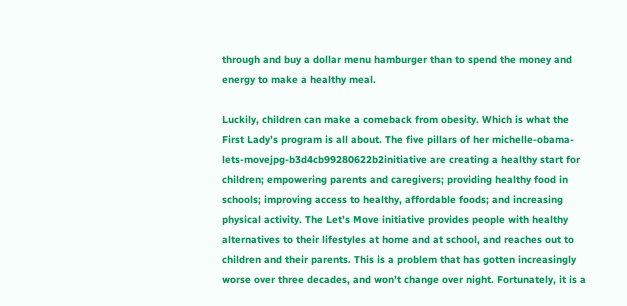through and buy a dollar menu hamburger than to spend the money and energy to make a healthy meal.

Luckily, children can make a comeback from obesity. Which is what the First Lady’s program is all about. The five pillars of her michelle-obama-lets-movejpg-b3d4cb99280622b2initiative are creating a healthy start for children; empowering parents and caregivers; providing healthy food in schools; improving access to healthy, affordable foods; and increasing physical activity. The Let’s Move initiative provides people with healthy alternatives to their lifestyles at home and at school, and reaches out to children and their parents. This is a problem that has gotten increasingly worse over three decades, and won’t change over night. Fortunately, it is a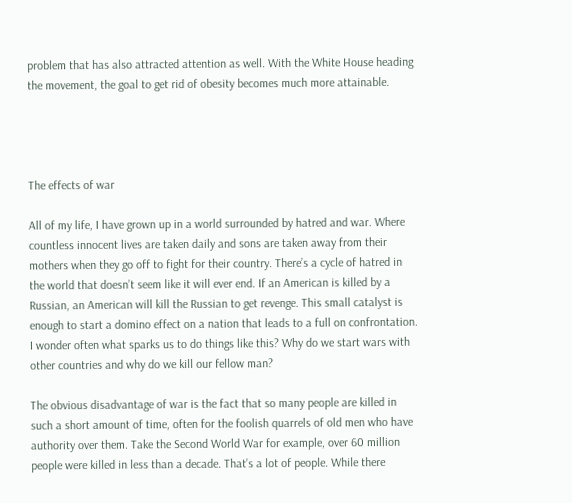problem that has also attracted attention as well. With the White House heading the movement, the goal to get rid of obesity becomes much more attainable.




The effects of war

All of my life, I have grown up in a world surrounded by hatred and war. Where countless innocent lives are taken daily and sons are taken away from their mothers when they go off to fight for their country. There’s a cycle of hatred in the world that doesn’t seem like it will ever end. If an American is killed by a Russian, an American will kill the Russian to get revenge. This small catalyst is enough to start a domino effect on a nation that leads to a full on confrontation. I wonder often what sparks us to do things like this? Why do we start wars with other countries and why do we kill our fellow man?

The obvious disadvantage of war is the fact that so many people are killed in such a short amount of time, often for the foolish quarrels of old men who have authority over them. Take the Second World War for example, over 60 million people were killed in less than a decade. That’s a lot of people. While there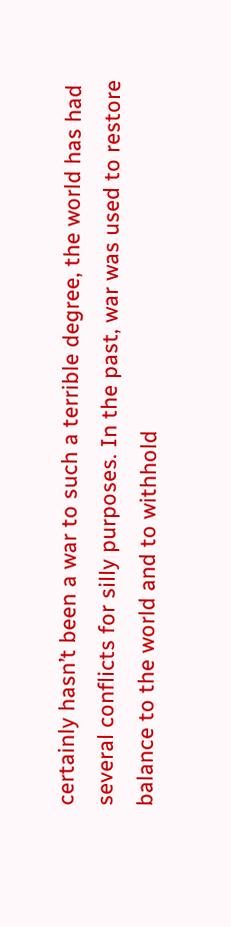certainly hasn’t been a war to such a terrible degree, the world has had several conflicts for silly purposes. In the past, war was used to restore balance to the world and to withhold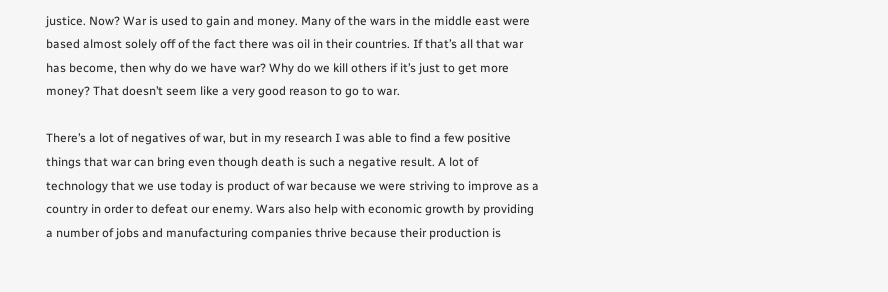justice. Now? War is used to gain and money. Many of the wars in the middle east were based almost solely off of the fact there was oil in their countries. If that’s all that war has become, then why do we have war? Why do we kill others if it’s just to get more money? That doesn’t seem like a very good reason to go to war.

There’s a lot of negatives of war, but in my research I was able to find a few positive things that war can bring even though death is such a negative result. A lot of technology that we use today is product of war because we were striving to improve as a country in order to defeat our enemy. Wars also help with economic growth by providing a number of jobs and manufacturing companies thrive because their production is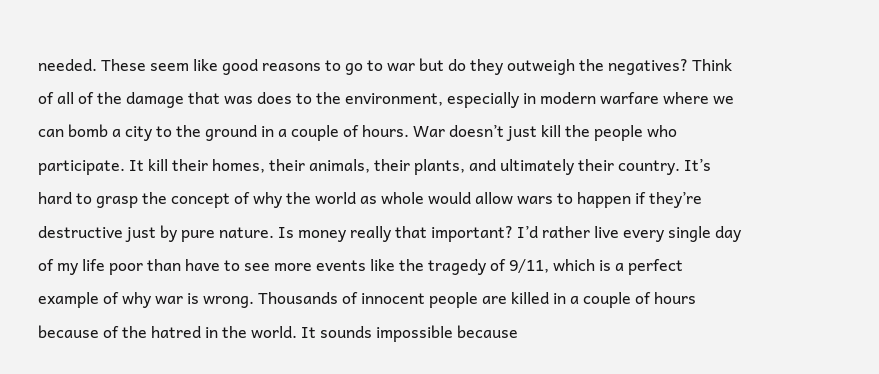needed. These seem like good reasons to go to war but do they outweigh the negatives? Think of all of the damage that was does to the environment, especially in modern warfare where we can bomb a city to the ground in a couple of hours. War doesn’t just kill the people who participate. It kill their homes, their animals, their plants, and ultimately their country. It’s hard to grasp the concept of why the world as whole would allow wars to happen if they’re destructive just by pure nature. Is money really that important? I’d rather live every single day of my life poor than have to see more events like the tragedy of 9/11, which is a perfect example of why war is wrong. Thousands of innocent people are killed in a couple of hours because of the hatred in the world. It sounds impossible because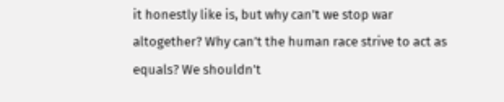it honestly like is, but why can’t we stop war altogether? Why can’t the human race strive to act as equals? We shouldn’t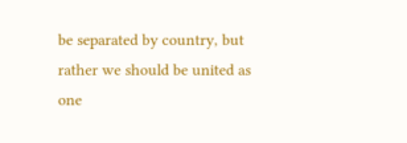be separated by country, but rather we should be united as one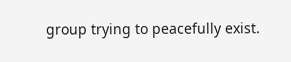group trying to peacefully exist.